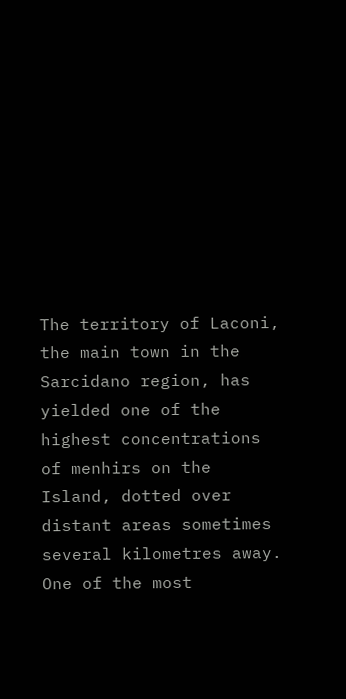The territory of Laconi, the main town in the Sarcidano region, has yielded one of the highest concentrations of menhirs on the Island, dotted over distant areas sometimes several kilometres away. One of the most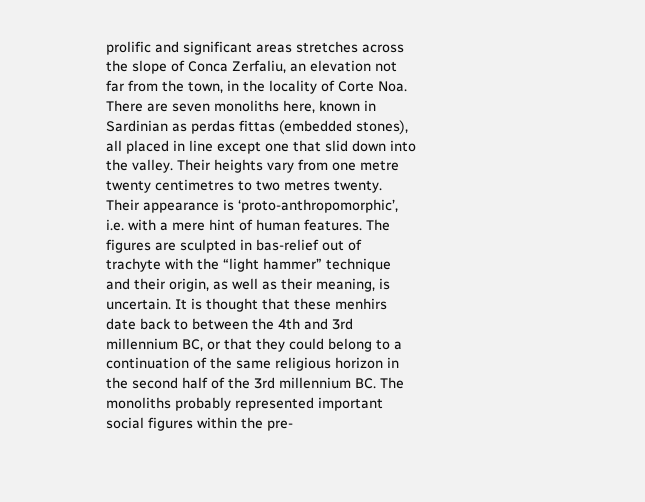prolific and significant areas stretches across the slope of Conca Zerfaliu, an elevation not far from the town, in the locality of Corte Noa. There are seven monoliths here, known in Sardinian as perdas fittas (embedded stones), all placed in line except one that slid down into the valley. Their heights vary from one metre twenty centimetres to two metres twenty. Their appearance is ‘proto-anthropomorphic’, i.e. with a mere hint of human features. The figures are sculpted in bas-relief out of trachyte with the “light hammer” technique and their origin, as well as their meaning, is uncertain. It is thought that these menhirs date back to between the 4th and 3rd millennium BC, or that they could belong to a continuation of the same religious horizon in the second half of the 3rd millennium BC. The monoliths probably represented important social figures within the pre-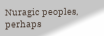Nuragic peoples, perhaps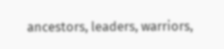ancestors, leaders, warriors,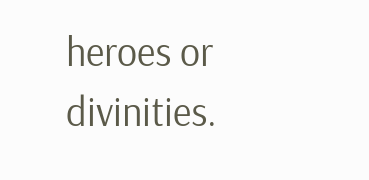heroes or divinities.